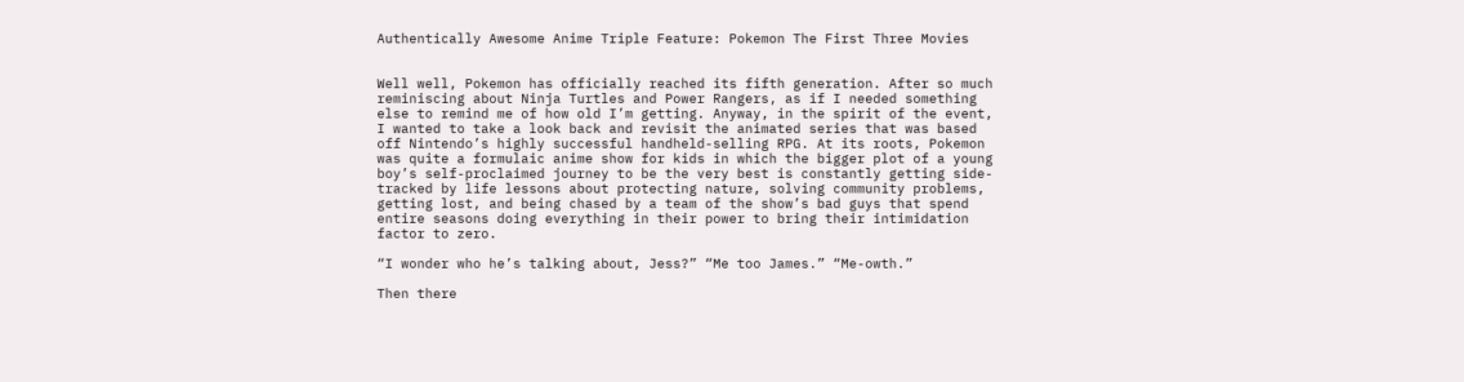Authentically Awesome Anime Triple Feature: Pokemon The First Three Movies


Well well, Pokemon has officially reached its fifth generation. After so much reminiscing about Ninja Turtles and Power Rangers, as if I needed something else to remind me of how old I’m getting. Anyway, in the spirit of the event, I wanted to take a look back and revisit the animated series that was based off Nintendo’s highly successful handheld-selling RPG. At its roots, Pokemon was quite a formulaic anime show for kids in which the bigger plot of a young boy’s self-proclaimed journey to be the very best is constantly getting side-tracked by life lessons about protecting nature, solving community problems, getting lost, and being chased by a team of the show’s bad guys that spend entire seasons doing everything in their power to bring their intimidation factor to zero.

“I wonder who he’s talking about, Jess?” “Me too James.” “Me-owth.”

Then there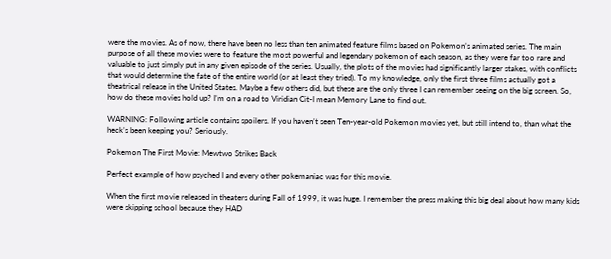were the movies. As of now, there have been no less than ten animated feature films based on Pokemon’s animated series. The main purpose of all these movies were to feature the most powerful and legendary pokemon of each season, as they were far too rare and valuable to just simply put in any given episode of the series. Usually, the plots of the movies had significantly larger stakes, with conflicts that would determine the fate of the entire world (or at least they tried). To my knowledge, only the first three films actually got a theatrical release in the United States. Maybe a few others did, but these are the only three I can remember seeing on the big screen. So, how do these movies hold up? I’m on a road to Viridian Cit-I mean Memory Lane to find out.

WARNING: Following article contains spoilers. If you haven’t seen Ten-year-old Pokemon movies yet, but still intend to, than what the heck’s been keeping you? Seriously.

Pokemon The First Movie: Mewtwo Strikes Back

Perfect example of how psyched I and every other pokemaniac was for this movie.

When the first movie released in theaters during Fall of 1999, it was huge. I remember the press making this big deal about how many kids were skipping school because they HAD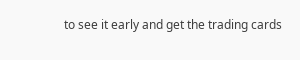to see it early and get the trading cards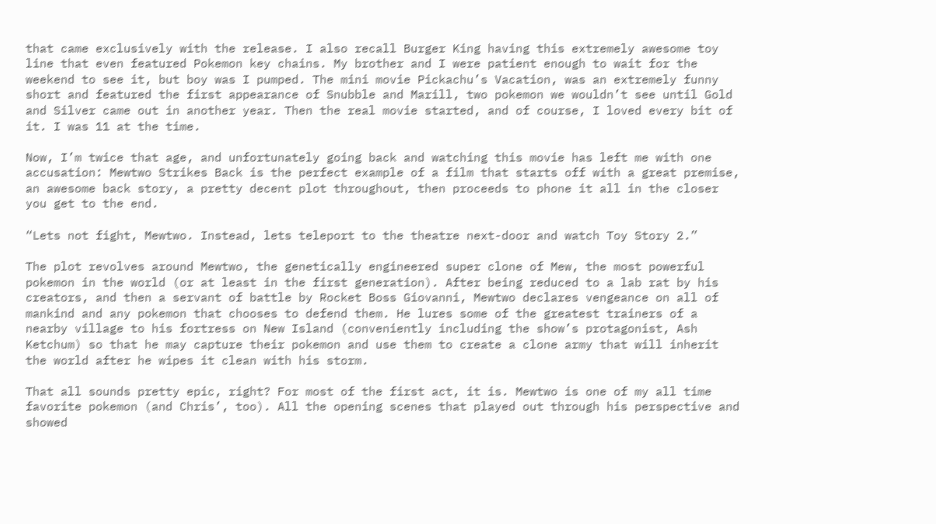that came exclusively with the release. I also recall Burger King having this extremely awesome toy line that even featured Pokemon key chains. My brother and I were patient enough to wait for the weekend to see it, but boy was I pumped. The mini movie Pickachu’s Vacation, was an extremely funny short and featured the first appearance of Snubble and Marill, two pokemon we wouldn’t see until Gold and Silver came out in another year. Then the real movie started, and of course, I loved every bit of it. I was 11 at the time.

Now, I’m twice that age, and unfortunately going back and watching this movie has left me with one accusation: Mewtwo Strikes Back is the perfect example of a film that starts off with a great premise, an awesome back story, a pretty decent plot throughout, then proceeds to phone it all in the closer you get to the end.

“Lets not fight, Mewtwo. Instead, lets teleport to the theatre next-door and watch Toy Story 2.”

The plot revolves around Mewtwo, the genetically engineered super clone of Mew, the most powerful pokemon in the world (or at least in the first generation). After being reduced to a lab rat by his creators, and then a servant of battle by Rocket Boss Giovanni, Mewtwo declares vengeance on all of mankind and any pokemon that chooses to defend them. He lures some of the greatest trainers of a nearby village to his fortress on New Island (conveniently including the show’s protagonist, Ash Ketchum) so that he may capture their pokemon and use them to create a clone army that will inherit the world after he wipes it clean with his storm.

That all sounds pretty epic, right? For most of the first act, it is. Mewtwo is one of my all time favorite pokemon (and Chris’, too). All the opening scenes that played out through his perspective and showed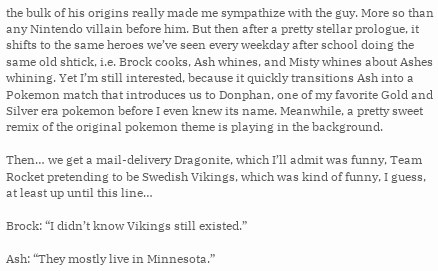the bulk of his origins really made me sympathize with the guy. More so than any Nintendo villain before him. But then after a pretty stellar prologue, it shifts to the same heroes we’ve seen every weekday after school doing the same old shtick, i.e. Brock cooks, Ash whines, and Misty whines about Ashes whining. Yet I’m still interested, because it quickly transitions Ash into a Pokemon match that introduces us to Donphan, one of my favorite Gold and Silver era pokemon before I even knew its name. Meanwhile, a pretty sweet remix of the original pokemon theme is playing in the background.

Then… we get a mail-delivery Dragonite, which I’ll admit was funny, Team Rocket pretending to be Swedish Vikings, which was kind of funny, I guess, at least up until this line…

Brock: “I didn’t know Vikings still existed.”

Ash: “They mostly live in Minnesota.”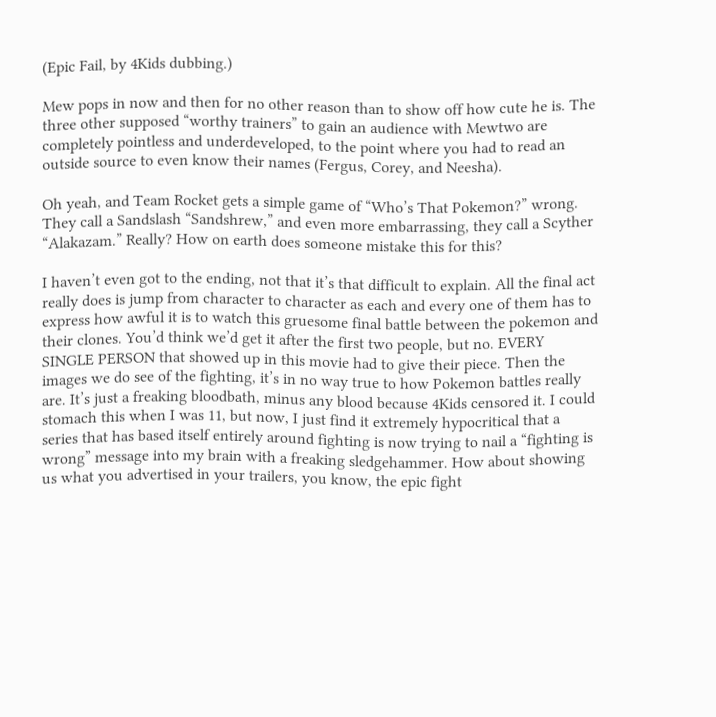(Epic Fail, by 4Kids dubbing.)

Mew pops in now and then for no other reason than to show off how cute he is. The three other supposed “worthy trainers” to gain an audience with Mewtwo are completely pointless and underdeveloped, to the point where you had to read an outside source to even know their names (Fergus, Corey, and Neesha).

Oh yeah, and Team Rocket gets a simple game of “Who’s That Pokemon?” wrong. They call a Sandslash “Sandshrew,” and even more embarrassing, they call a Scyther “Alakazam.” Really? How on earth does someone mistake this for this?

I haven’t even got to the ending, not that it’s that difficult to explain. All the final act really does is jump from character to character as each and every one of them has to express how awful it is to watch this gruesome final battle between the pokemon and their clones. You’d think we’d get it after the first two people, but no. EVERY SINGLE PERSON that showed up in this movie had to give their piece. Then the images we do see of the fighting, it’s in no way true to how Pokemon battles really are. It’s just a freaking bloodbath, minus any blood because 4Kids censored it. I could stomach this when I was 11, but now, I just find it extremely hypocritical that a series that has based itself entirely around fighting is now trying to nail a “fighting is wrong” message into my brain with a freaking sledgehammer. How about showing us what you advertised in your trailers, you know, the epic fight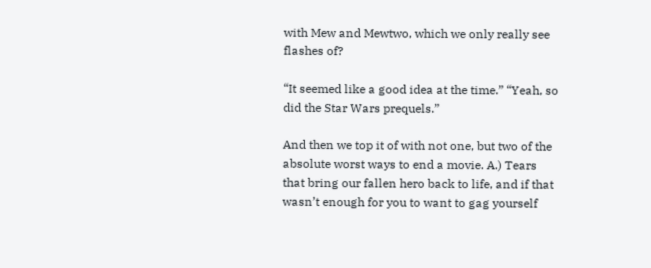with Mew and Mewtwo, which we only really see flashes of?

“It seemed like a good idea at the time.” “Yeah, so did the Star Wars prequels.”

And then we top it of with not one, but two of the absolute worst ways to end a movie. A.) Tears that bring our fallen hero back to life, and if that wasn’t enough for you to want to gag yourself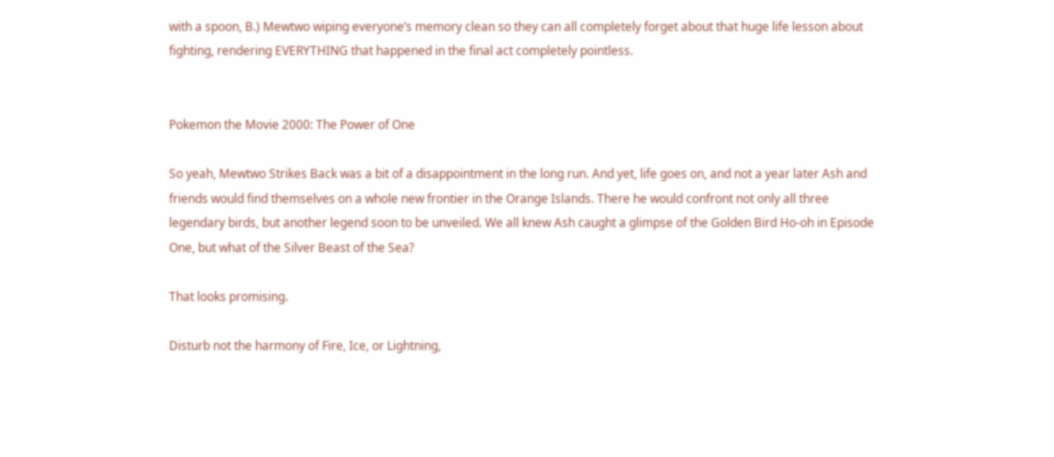with a spoon, B.) Mewtwo wiping everyone’s memory clean so they can all completely forget about that huge life lesson about fighting, rendering EVERYTHING that happened in the final act completely pointless.


Pokemon the Movie 2000: The Power of One

So yeah, Mewtwo Strikes Back was a bit of a disappointment in the long run. And yet, life goes on, and not a year later Ash and friends would find themselves on a whole new frontier in the Orange Islands. There he would confront not only all three legendary birds, but another legend soon to be unveiled. We all knew Ash caught a glimpse of the Golden Bird Ho-oh in Episode One, but what of the Silver Beast of the Sea?

That looks promising.

Disturb not the harmony of Fire, Ice, or Lightning,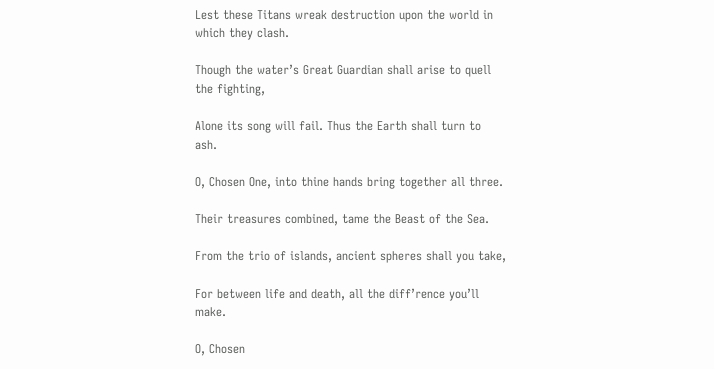Lest these Titans wreak destruction upon the world in which they clash.

Though the water’s Great Guardian shall arise to quell the fighting,

Alone its song will fail. Thus the Earth shall turn to ash.

O, Chosen One, into thine hands bring together all three.

Their treasures combined, tame the Beast of the Sea.

From the trio of islands, ancient spheres shall you take,

For between life and death, all the diff’rence you’ll make.

O, Chosen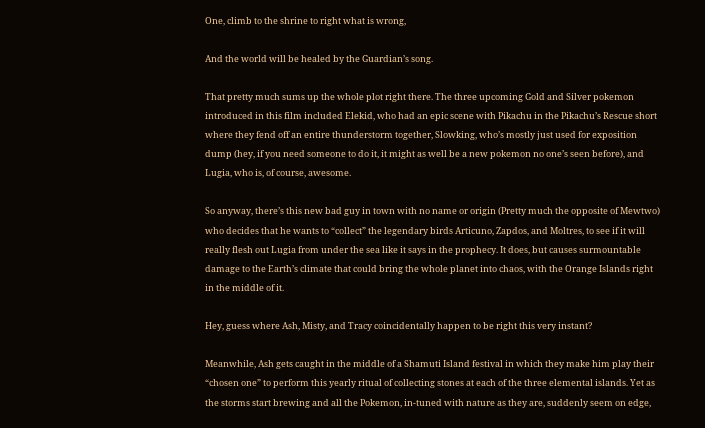One, climb to the shrine to right what is wrong,

And the world will be healed by the Guardian’s song.

That pretty much sums up the whole plot right there. The three upcoming Gold and Silver pokemon introduced in this film included Elekid, who had an epic scene with Pikachu in the Pikachu’s Rescue short where they fend off an entire thunderstorm together, Slowking, who’s mostly just used for exposition dump (hey, if you need someone to do it, it might as well be a new pokemon no one’s seen before), and Lugia, who is, of course, awesome.

So anyway, there’s this new bad guy in town with no name or origin (Pretty much the opposite of Mewtwo) who decides that he wants to “collect” the legendary birds Articuno, Zapdos, and Moltres, to see if it will really flesh out Lugia from under the sea like it says in the prophecy. It does, but causes surmountable damage to the Earth’s climate that could bring the whole planet into chaos, with the Orange Islands right in the middle of it.

Hey, guess where Ash, Misty, and Tracy coincidentally happen to be right this very instant?

Meanwhile, Ash gets caught in the middle of a Shamuti Island festival in which they make him play their “chosen one” to perform this yearly ritual of collecting stones at each of the three elemental islands. Yet as the storms start brewing and all the Pokemon, in-tuned with nature as they are, suddenly seem on edge,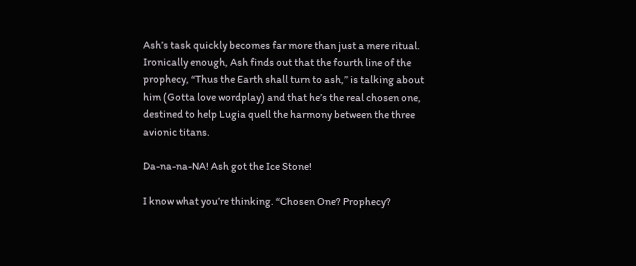Ash’s task quickly becomes far more than just a mere ritual. Ironically enough, Ash finds out that the fourth line of the prophecy, “Thus the Earth shall turn to ash,” is talking about him (Gotta love wordplay) and that he’s the real chosen one, destined to help Lugia quell the harmony between the three avionic titans.

Da-na-na-NA! Ash got the Ice Stone!

I know what you’re thinking. “Chosen One? Prophecy?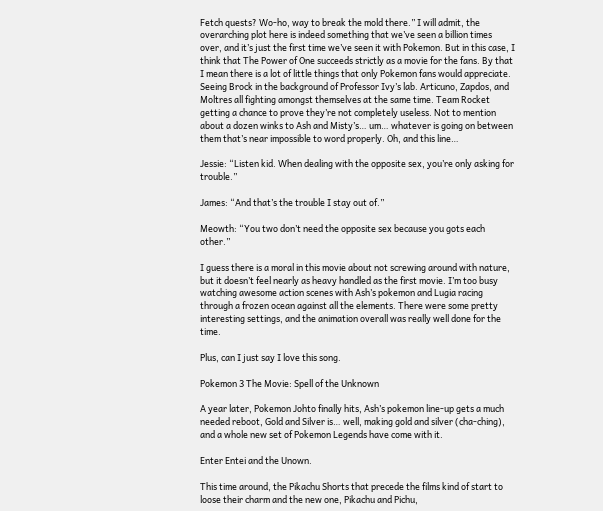Fetch quests? Wo-ho, way to break the mold there.” I will admit, the overarching plot here is indeed something that we’ve seen a billion times over, and it’s just the first time we’ve seen it with Pokemon. But in this case, I think that The Power of One succeeds strictly as a movie for the fans. By that I mean there is a lot of little things that only Pokemon fans would appreciate. Seeing Brock in the background of Professor Ivy’s lab. Articuno, Zapdos, and Moltres all fighting amongst themselves at the same time. Team Rocket getting a chance to prove they’re not completely useless. Not to mention about a dozen winks to Ash and Misty’s… um… whatever is going on between them that’s near impossible to word properly. Oh, and this line…

Jessie: “Listen kid. When dealing with the opposite sex, you’re only asking for trouble.”

James: “And that’s the trouble I stay out of.”

Meowth: “You two don’t need the opposite sex because you gots each other.”

I guess there is a moral in this movie about not screwing around with nature, but it doesn’t feel nearly as heavy handled as the first movie. I’m too busy watching awesome action scenes with Ash’s pokemon and Lugia racing through a frozen ocean against all the elements. There were some pretty interesting settings, and the animation overall was really well done for the time.

Plus, can I just say I love this song.

Pokemon 3 The Movie: Spell of the Unknown

A year later, Pokemon Johto finally hits, Ash’s pokemon line-up gets a much needed reboot, Gold and Silver is… well, making gold and silver (cha-ching), and a whole new set of Pokemon Legends have come with it.

Enter Entei and the Unown.

This time around, the Pikachu Shorts that precede the films kind of start to loose their charm and the new one, Pikachu and Pichu,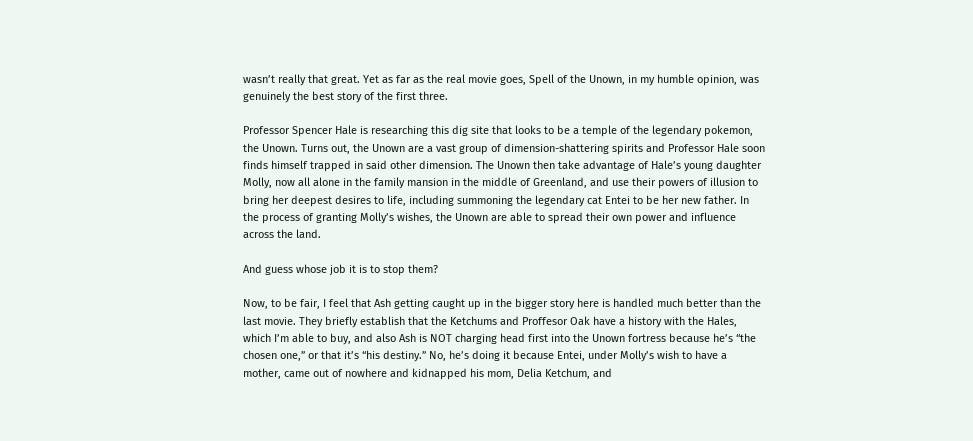wasn’t really that great. Yet as far as the real movie goes, Spell of the Unown, in my humble opinion, was genuinely the best story of the first three.

Professor Spencer Hale is researching this dig site that looks to be a temple of the legendary pokemon, the Unown. Turns out, the Unown are a vast group of dimension-shattering spirits and Professor Hale soon finds himself trapped in said other dimension. The Unown then take advantage of Hale’s young daughter Molly, now all alone in the family mansion in the middle of Greenland, and use their powers of illusion to bring her deepest desires to life, including summoning the legendary cat Entei to be her new father. In the process of granting Molly’s wishes, the Unown are able to spread their own power and influence across the land.

And guess whose job it is to stop them?

Now, to be fair, I feel that Ash getting caught up in the bigger story here is handled much better than the last movie. They briefly establish that the Ketchums and Proffesor Oak have a history with the Hales, which I’m able to buy, and also Ash is NOT charging head first into the Unown fortress because he’s “the chosen one,” or that it’s “his destiny.” No, he’s doing it because Entei, under Molly’s wish to have a mother, came out of nowhere and kidnapped his mom, Delia Ketchum, and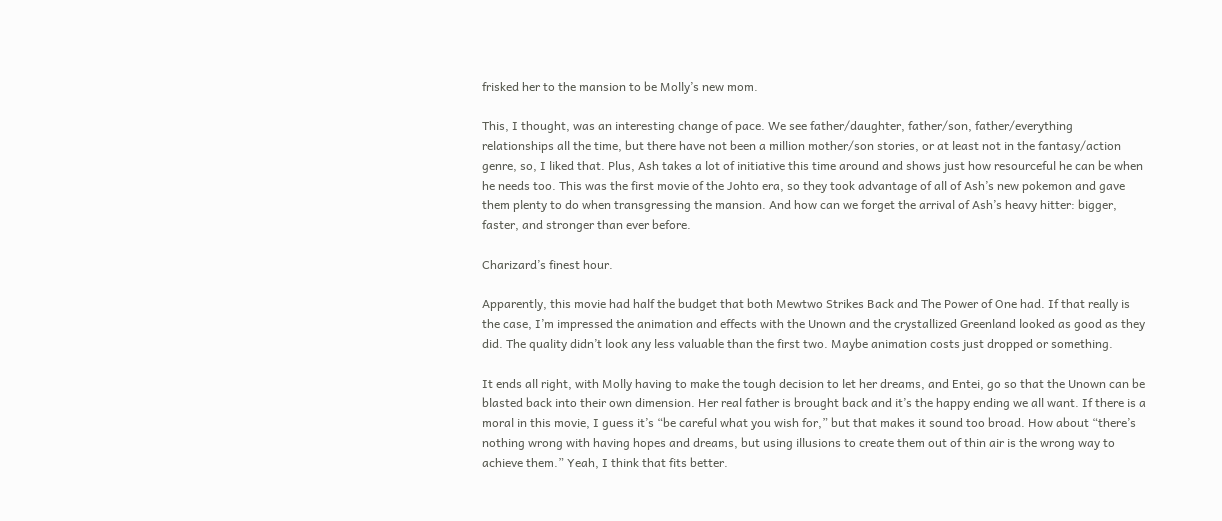frisked her to the mansion to be Molly’s new mom.

This, I thought, was an interesting change of pace. We see father/daughter, father/son, father/everything relationships all the time, but there have not been a million mother/son stories, or at least not in the fantasy/action genre, so, I liked that. Plus, Ash takes a lot of initiative this time around and shows just how resourceful he can be when he needs too. This was the first movie of the Johto era, so they took advantage of all of Ash’s new pokemon and gave them plenty to do when transgressing the mansion. And how can we forget the arrival of Ash’s heavy hitter: bigger, faster, and stronger than ever before.

Charizard’s finest hour.

Apparently, this movie had half the budget that both Mewtwo Strikes Back and The Power of One had. If that really is the case, I’m impressed the animation and effects with the Unown and the crystallized Greenland looked as good as they did. The quality didn’t look any less valuable than the first two. Maybe animation costs just dropped or something.

It ends all right, with Molly having to make the tough decision to let her dreams, and Entei, go so that the Unown can be blasted back into their own dimension. Her real father is brought back and it’s the happy ending we all want. If there is a moral in this movie, I guess it’s “be careful what you wish for,” but that makes it sound too broad. How about “there’s nothing wrong with having hopes and dreams, but using illusions to create them out of thin air is the wrong way to achieve them.” Yeah, I think that fits better.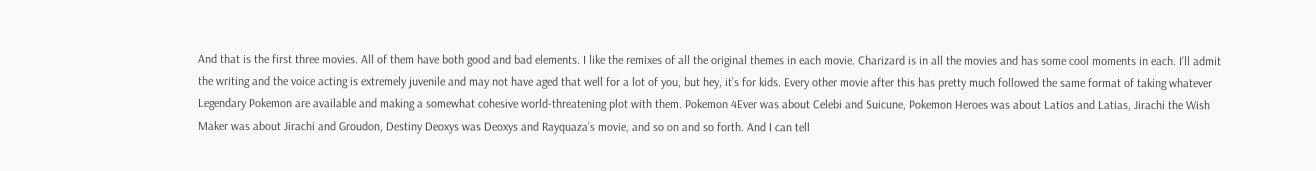And that is the first three movies. All of them have both good and bad elements. I like the remixes of all the original themes in each movie. Charizard is in all the movies and has some cool moments in each. I’ll admit the writing and the voice acting is extremely juvenile and may not have aged that well for a lot of you, but hey, it’s for kids. Every other movie after this has pretty much followed the same format of taking whatever Legendary Pokemon are available and making a somewhat cohesive world-threatening plot with them. Pokemon 4Ever was about Celebi and Suicune, Pokemon Heroes was about Latios and Latias, Jirachi the Wish Maker was about Jirachi and Groudon, Destiny Deoxys was Deoxys and Rayquaza’s movie, and so on and so forth. And I can tell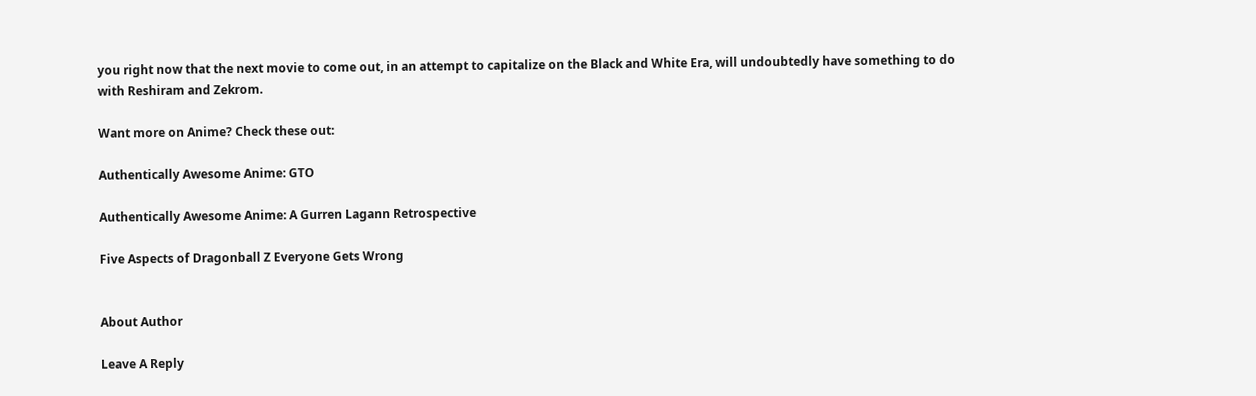you right now that the next movie to come out, in an attempt to capitalize on the Black and White Era, will undoubtedly have something to do with Reshiram and Zekrom.

Want more on Anime? Check these out:

Authentically Awesome Anime: GTO

Authentically Awesome Anime: A Gurren Lagann Retrospective

Five Aspects of Dragonball Z Everyone Gets Wrong


About Author

Leave A Reply